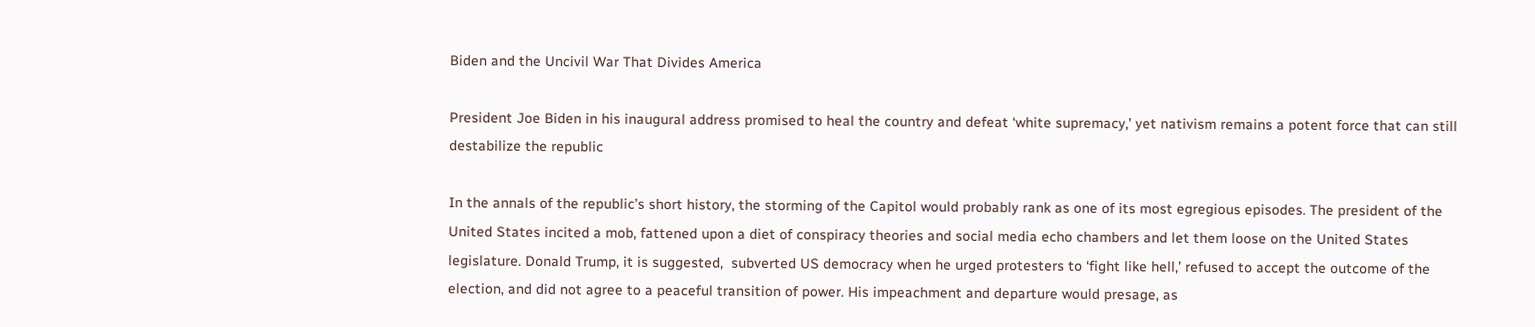Biden and the Uncivil War That Divides America

President Joe Biden in his inaugural address promised to heal the country and defeat ‘white supremacy,’ yet nativism remains a potent force that can still destabilize the republic

In the annals of the republic’s short history, the storming of the Capitol would probably rank as one of its most egregious episodes. The president of the United States incited a mob, fattened upon a diet of conspiracy theories and social media echo chambers and let them loose on the United States legislature. Donald Trump, it is suggested,  subverted US democracy when he urged protesters to ‘fight like hell,’ refused to accept the outcome of the election, and did not agree to a peaceful transition of power. His impeachment and departure would presage, as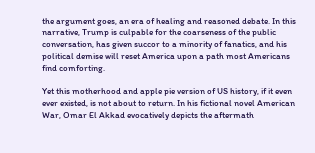the argument goes, an era of healing and reasoned debate. In this narrative, Trump is culpable for the coarseness of the public conversation, has given succor to a minority of fanatics, and his political demise will reset America upon a path most Americans find comforting.

Yet this motherhood and apple pie version of US history, if it even ever existed, is not about to return. In his fictional novel American War, Omar El Akkad evocatively depicts the aftermath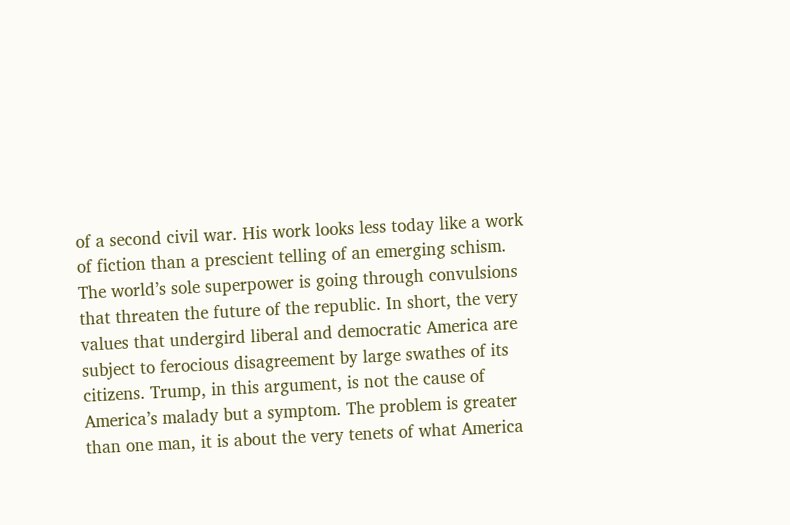of a second civil war. His work looks less today like a work of fiction than a prescient telling of an emerging schism. The world’s sole superpower is going through convulsions that threaten the future of the republic. In short, the very values that undergird liberal and democratic America are subject to ferocious disagreement by large swathes of its citizens. Trump, in this argument, is not the cause of America’s malady but a symptom. The problem is greater than one man, it is about the very tenets of what America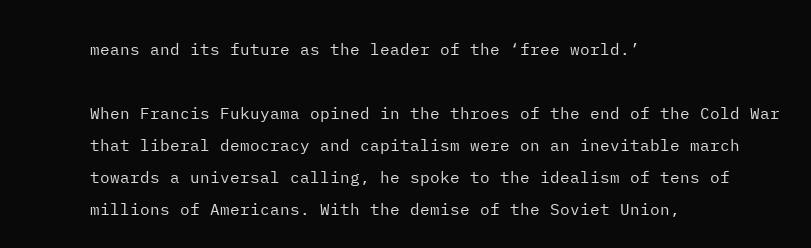means and its future as the leader of the ‘free world.’

When Francis Fukuyama opined in the throes of the end of the Cold War that liberal democracy and capitalism were on an inevitable march towards a universal calling, he spoke to the idealism of tens of millions of Americans. With the demise of the Soviet Union,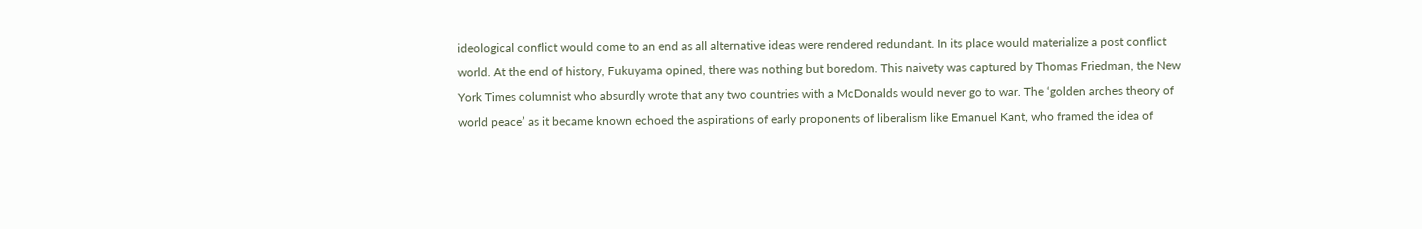ideological conflict would come to an end as all alternative ideas were rendered redundant. In its place would materialize a post conflict world. At the end of history, Fukuyama opined, there was nothing but boredom. This naivety was captured by Thomas Friedman, the New York Times columnist who absurdly wrote that any two countries with a McDonalds would never go to war. The ‘golden arches theory of world peace’ as it became known echoed the aspirations of early proponents of liberalism like Emanuel Kant, who framed the idea of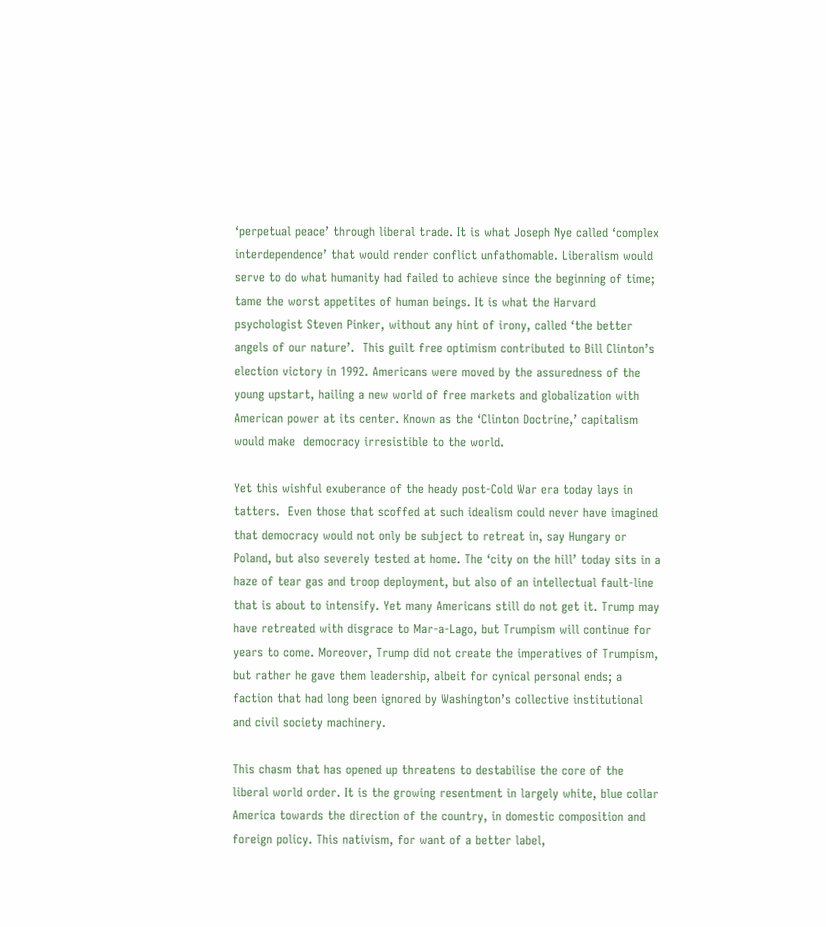‘perpetual peace’ through liberal trade. It is what Joseph Nye called ‘complex interdependence’ that would render conflict unfathomable. Liberalism would serve to do what humanity had failed to achieve since the beginning of time; tame the worst appetites of human beings. It is what the Harvard psychologist Steven Pinker, without any hint of irony, called ‘the better angels of our nature’.  This guilt free optimism contributed to Bill Clinton’s election victory in 1992. Americans were moved by the assuredness of the young upstart, hailing a new world of free markets and globalization with American power at its center. Known as the ‘Clinton Doctrine,’ capitalism would make  democracy irresistible to the world.

Yet this wishful exuberance of the heady post-Cold War era today lays in tatters.  Even those that scoffed at such idealism could never have imagined that democracy would not only be subject to retreat in, say Hungary or Poland, but also severely tested at home. The ‘city on the hill’ today sits in a haze of tear gas and troop deployment, but also of an intellectual fault-line that is about to intensify. Yet many Americans still do not get it. Trump may have retreated with disgrace to Mar-a-Lago, but Trumpism will continue for years to come. Moreover, Trump did not create the imperatives of Trumpism, but rather he gave them leadership, albeit for cynical personal ends; a faction that had long been ignored by Washington’s collective institutional and civil society machinery.

This chasm that has opened up threatens to destabilise the core of the liberal world order. It is the growing resentment in largely white, blue collar America towards the direction of the country, in domestic composition and foreign policy. This nativism, for want of a better label,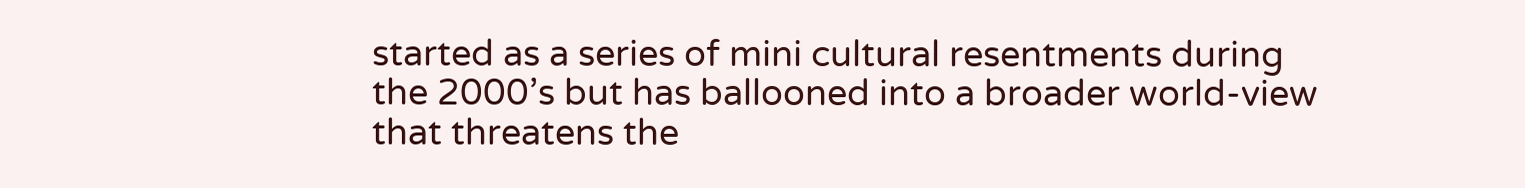started as a series of mini cultural resentments during the 2000’s but has ballooned into a broader world-view that threatens the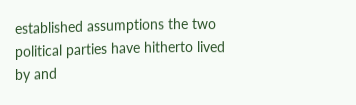established assumptions the two political parties have hitherto lived by and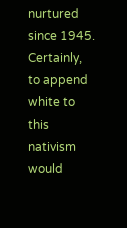nurtured since 1945. Certainly, to append white to this nativism would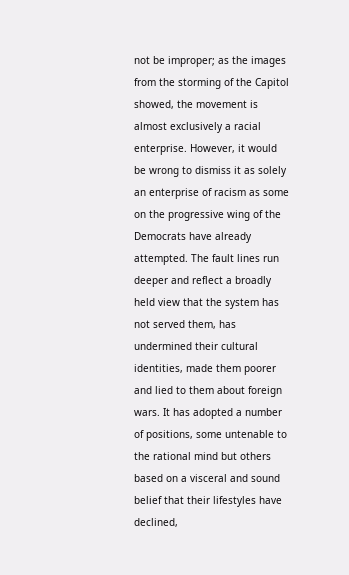not be improper; as the images from the storming of the Capitol showed, the movement is almost exclusively a racial enterprise. However, it would be wrong to dismiss it as solely an enterprise of racism as some on the progressive wing of the Democrats have already attempted. The fault lines run deeper and reflect a broadly held view that the system has not served them, has undermined their cultural identities, made them poorer and lied to them about foreign wars. It has adopted a number of positions, some untenable to the rational mind but others based on a visceral and sound belief that their lifestyles have declined,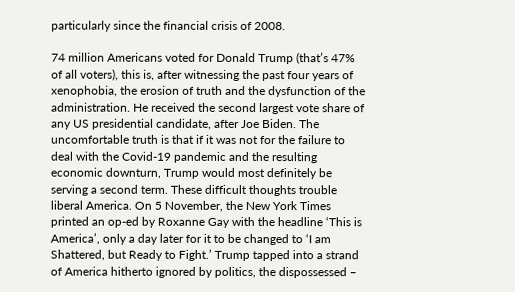particularly since the financial crisis of 2008.

74 million Americans voted for Donald Trump (that’s 47% of all voters), this is, after witnessing the past four years of xenophobia, the erosion of truth and the dysfunction of the administration. He received the second largest vote share of any US presidential candidate, after Joe Biden. The uncomfortable truth is that if it was not for the failure to deal with the Covid-19 pandemic and the resulting economic downturn, Trump would most definitely be serving a second term. These difficult thoughts trouble liberal America. On 5 November, the New York Times printed an op-ed by Roxanne Gay with the headline ‘This is America’, only a day later for it to be changed to ‘I am Shattered, but Ready to Fight.’ Trump tapped into a strand of America hitherto ignored by politics, the dispossessed –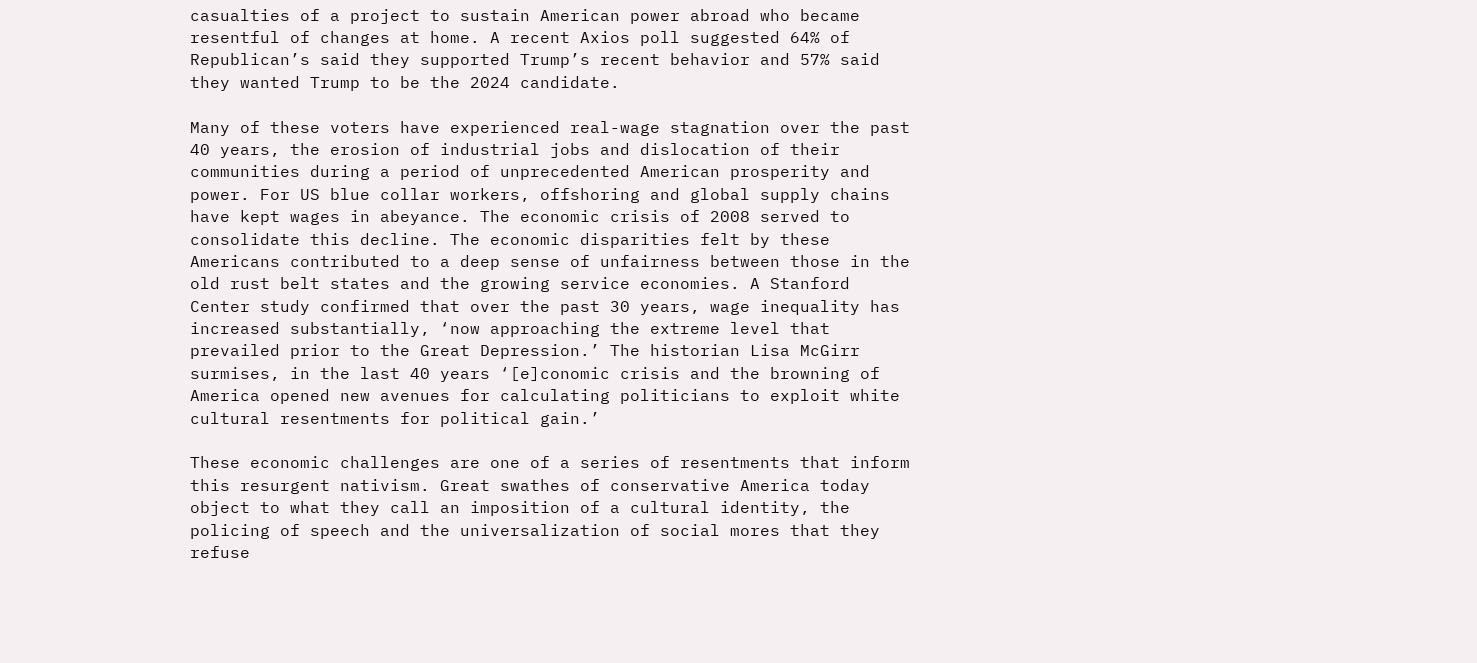casualties of a project to sustain American power abroad who became resentful of changes at home. A recent Axios poll suggested 64% of Republican’s said they supported Trump’s recent behavior and 57% said they wanted Trump to be the 2024 candidate.

Many of these voters have experienced real-wage stagnation over the past 40 years, the erosion of industrial jobs and dislocation of their communities during a period of unprecedented American prosperity and power. For US blue collar workers, offshoring and global supply chains have kept wages in abeyance. The economic crisis of 2008 served to consolidate this decline. The economic disparities felt by these Americans contributed to a deep sense of unfairness between those in the old rust belt states and the growing service economies. A Stanford Center study confirmed that over the past 30 years, wage inequality has increased substantially, ‘now approaching the extreme level that prevailed prior to the Great Depression.’ The historian Lisa McGirr surmises, in the last 40 years ‘[e]conomic crisis and the browning of America opened new avenues for calculating politicians to exploit white cultural resentments for political gain.’

These economic challenges are one of a series of resentments that inform this resurgent nativism. Great swathes of conservative America today object to what they call an imposition of a cultural identity, the policing of speech and the universalization of social mores that they refuse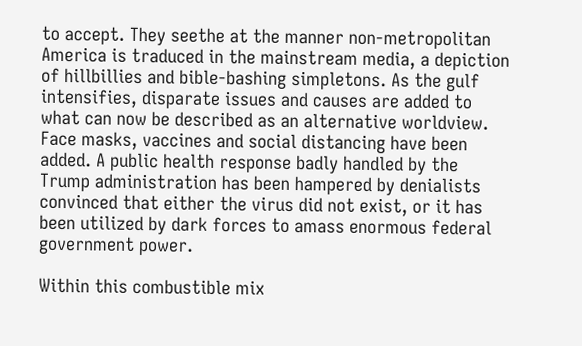to accept. They seethe at the manner non-metropolitan America is traduced in the mainstream media, a depiction of hillbillies and bible-bashing simpletons. As the gulf intensifies, disparate issues and causes are added to what can now be described as an alternative worldview. Face masks, vaccines and social distancing have been added. A public health response badly handled by the Trump administration has been hampered by denialists convinced that either the virus did not exist, or it has been utilized by dark forces to amass enormous federal government power.

Within this combustible mix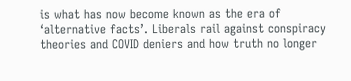is what has now become known as the era of ‘alternative facts’. Liberals rail against conspiracy theories and COVID deniers and how truth no longer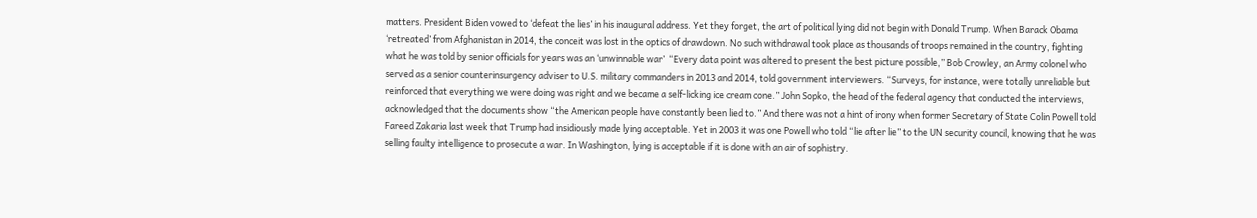matters. President Biden vowed to ‘defeat the lies’ in his inaugural address. Yet they forget, the art of political lying did not begin with Donald Trump. When Barack Obama ‘retreated’ from Afghanistan in 2014, the conceit was lost in the optics of drawdown. No such withdrawal took place as thousands of troops remained in the country, fighting what he was told by senior officials for years was an ‘unwinnable war’  “Every data point was altered to present the best picture possible,” Bob Crowley, an Army colonel who served as a senior counterinsurgency adviser to U.S. military commanders in 2013 and 2014, told government interviewers. “Surveys, for instance, were totally unreliable but reinforced that everything we were doing was right and we became a self-licking ice cream cone.” John Sopko, the head of the federal agency that conducted the interviews, acknowledged that the documents show “the American people have constantly been lied to.” And there was not a hint of irony when former Secretary of State Colin Powell told Fareed Zakaria last week that Trump had insidiously made lying acceptable. Yet in 2003 it was one Powell who told “lie after lie” to the UN security council, knowing that he was selling faulty intelligence to prosecute a war. In Washington, lying is acceptable if it is done with an air of sophistry.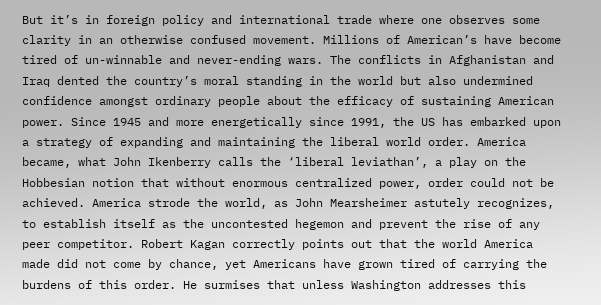But it’s in foreign policy and international trade where one observes some clarity in an otherwise confused movement. Millions of American’s have become tired of un-winnable and never-ending wars. The conflicts in Afghanistan and Iraq dented the country’s moral standing in the world but also undermined confidence amongst ordinary people about the efficacy of sustaining American power. Since 1945 and more energetically since 1991, the US has embarked upon a strategy of expanding and maintaining the liberal world order. America became, what John Ikenberry calls the ‘liberal leviathan’, a play on the Hobbesian notion that without enormous centralized power, order could not be achieved. America strode the world, as John Mearsheimer astutely recognizes, to establish itself as the uncontested hegemon and prevent the rise of any peer competitor. Robert Kagan correctly points out that the world America made did not come by chance, yet Americans have grown tired of carrying the burdens of this order. He surmises that unless Washington addresses this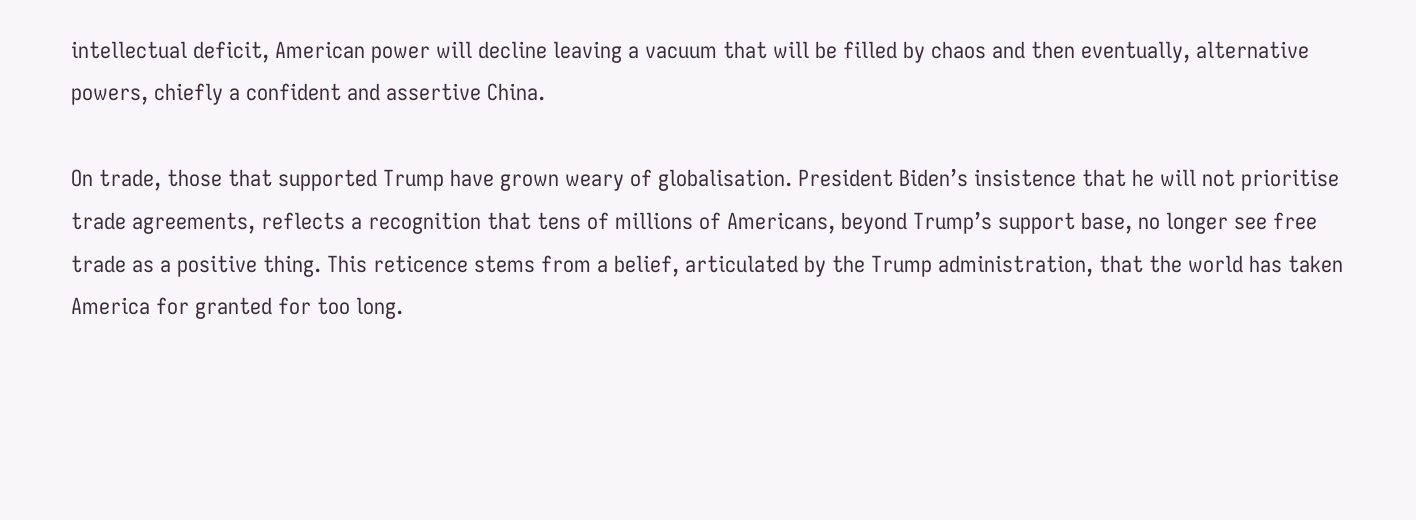intellectual deficit, American power will decline leaving a vacuum that will be filled by chaos and then eventually, alternative powers, chiefly a confident and assertive China.

On trade, those that supported Trump have grown weary of globalisation. President Biden’s insistence that he will not prioritise trade agreements, reflects a recognition that tens of millions of Americans, beyond Trump’s support base, no longer see free trade as a positive thing. This reticence stems from a belief, articulated by the Trump administration, that the world has taken America for granted for too long.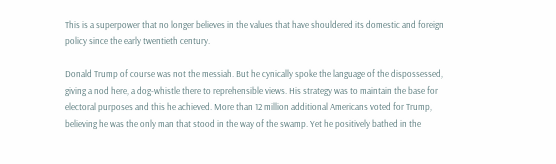This is a superpower that no longer believes in the values that have shouldered its domestic and foreign policy since the early twentieth century.

Donald Trump of course was not the messiah. But he cynically spoke the language of the dispossessed, giving a nod here, a dog-whistle there to reprehensible views. His strategy was to maintain the base for electoral purposes and this he achieved. More than 12 million additional Americans voted for Trump, believing he was the only man that stood in the way of the swamp. Yet he positively bathed in the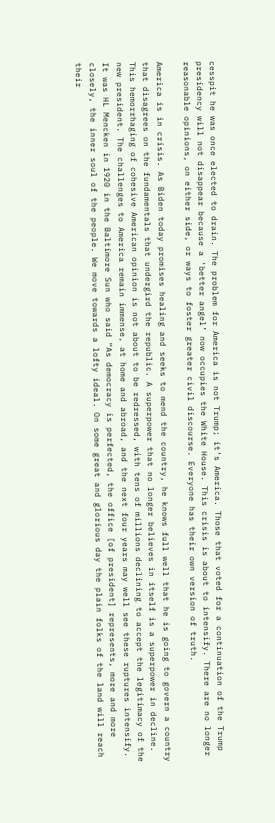cesspit he was once elected to drain. The problem for America is not Trump; it’s America. Those that voted for a continuation of the Trump presidency will not disappear because a ‘better angel’ now occupies the White House. This crisis is about to intensify. There are no longer reasonable opinions, on either side, or ways to foster greater civil discourse. Everyone has their own version of truth.

America is in crisis. As Biden today promises healing and seeks to mend the country, he knows full well that he is going to govern a country that disagrees on the fundamentals that undergird the republic. A superpower that no longer believes in itself is a superpower in decline. This hemorrhaging of cohesive American opinion is not about to be redressed, with tens of millions declining to accept the legitimacy of the new president. The challenges to America remain immense, at home and abroad, and the next four years may well see these ruptures intensify. It was HL Mencken in 1920 in the Baltimore Sun who said “As democracy is perfected, the office [of president] represents, more and more closely, the inner soul of the people. We move towards a lofty ideal. On some great and glorious day the plain folks of the land will reach their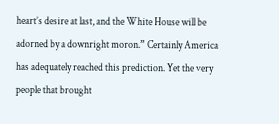heart’s desire at last, and the White House will be adorned by a downright moron.” Certainly America has adequately reached this prediction. Yet the very people that brought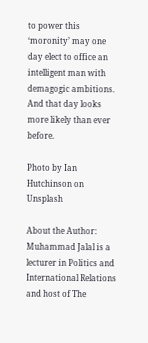to power this ‘moronity’ may one day elect to office an intelligent man with demagogic ambitions. And that day looks more likely than ever before.

Photo by Ian Hutchinson on Unsplash

About the Author: Muhammad Jalal is a lecturer in Politics and International Relations and host of The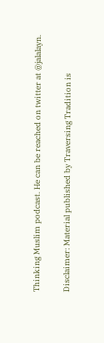Thinking Muslim podcast. He can be reached on twitter at @jalalayn.

Disclaimer: Material published by Traversing Tradition is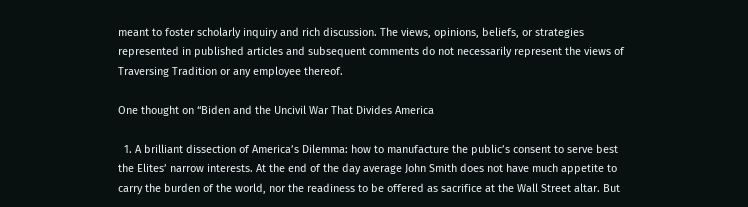meant to foster scholarly inquiry and rich discussion. The views, opinions, beliefs, or strategies represented in published articles and subsequent comments do not necessarily represent the views of Traversing Tradition or any employee thereof.

One thought on “Biden and the Uncivil War That Divides America

  1. A brilliant dissection of America’s Dilemma: how to manufacture the public’s consent to serve best the Elites’ narrow interests. At the end of the day average John Smith does not have much appetite to carry the burden of the world, nor the readiness to be offered as sacrifice at the Wall Street altar. But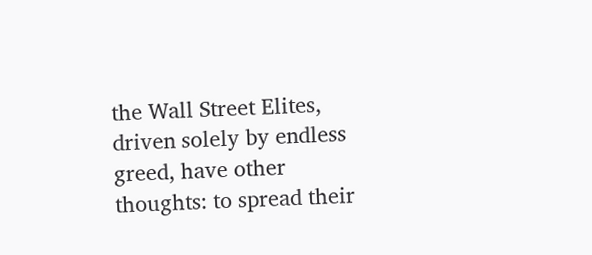the Wall Street Elites, driven solely by endless greed, have other thoughts: to spread their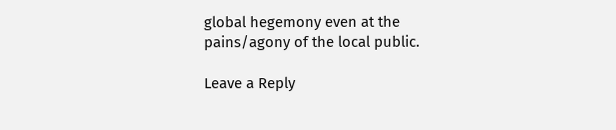global hegemony even at the pains/agony of the local public.

Leave a Reply